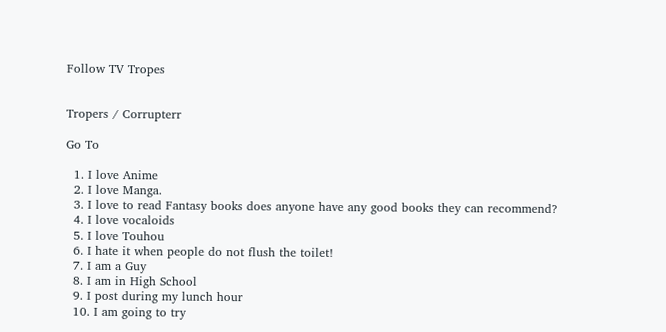Follow TV Tropes


Tropers / Corrupterr

Go To

  1. I love Anime
  2. I love Manga.
  3. I love to read Fantasy books does anyone have any good books they can recommend?
  4. I love vocaloids
  5. I love Touhou
  6. I hate it when people do not flush the toilet!
  7. I am a Guy
  8. I am in High School
  9. I post during my lunch hour
  10. I am going to try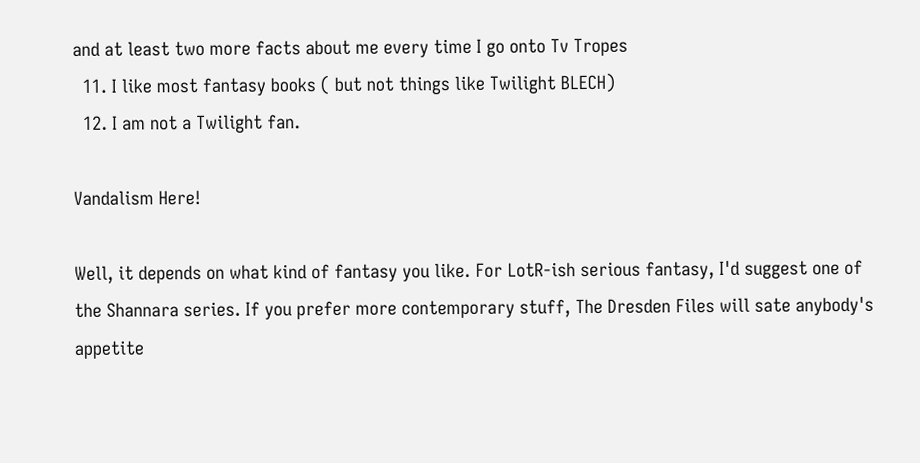and at least two more facts about me every time I go onto Tv Tropes
  11. I like most fantasy books ( but not things like Twilight BLECH)
  12. I am not a Twilight fan.

Vandalism Here!

Well, it depends on what kind of fantasy you like. For LotR-ish serious fantasy, I'd suggest one of the Shannara series. If you prefer more contemporary stuff, The Dresden Files will sate anybody's appetite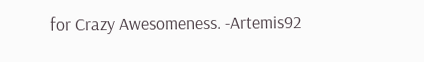for Crazy Awesomeness. -Artemis92